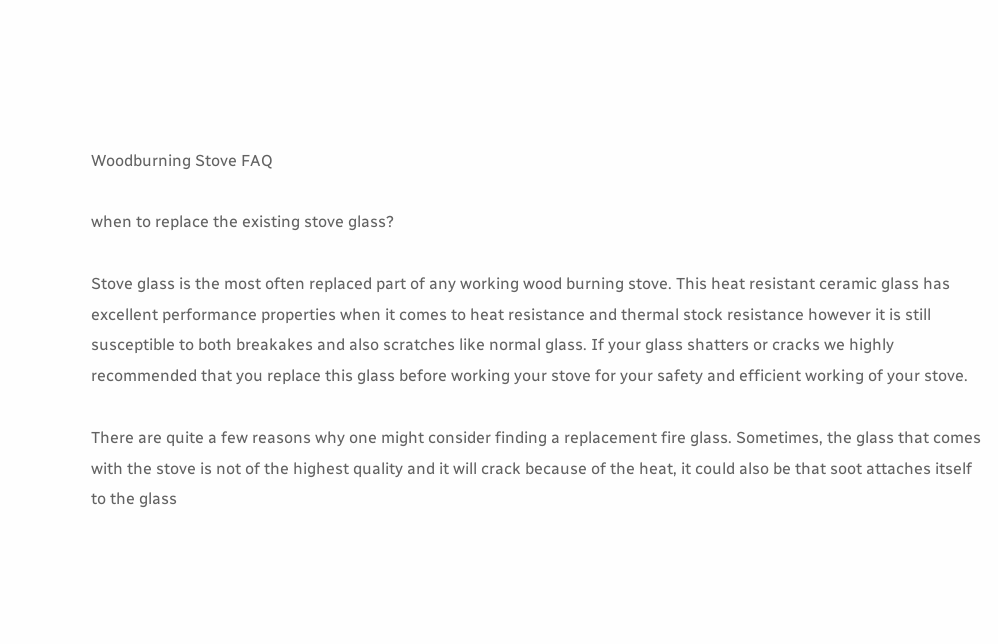Woodburning Stove FAQ

when to replace the existing stove glass?

Stove glass is the most often replaced part of any working wood burning stove. This heat resistant ceramic glass has excellent performance properties when it comes to heat resistance and thermal stock resistance however it is still susceptible to both breakakes and also scratches like normal glass. If your glass shatters or cracks we highly recommended that you replace this glass before working your stove for your safety and efficient working of your stove.

There are quite a few reasons why one might consider finding a replacement fire glass. Sometimes, the glass that comes with the stove is not of the highest quality and it will crack because of the heat, it could also be that soot attaches itself to the glass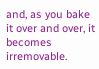and, as you bake it over and over, it becomes irremovable.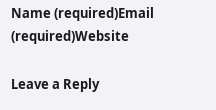Name (required)Email (required)Website

Leave a Reply